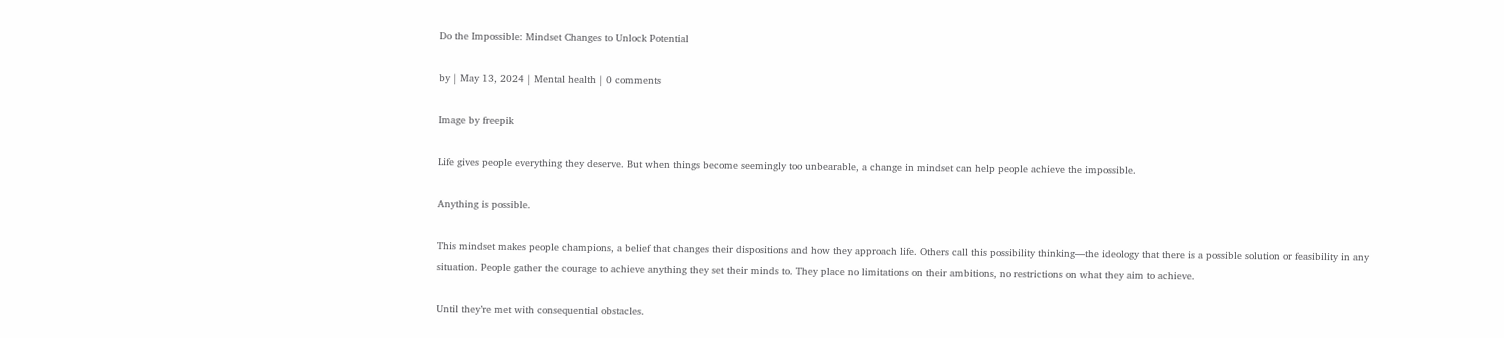Do the Impossible: Mindset Changes to Unlock Potential

by | May 13, 2024 | Mental health | 0 comments

Image by freepik

Life gives people everything they deserve. But when things become seemingly too unbearable, a change in mindset can help people achieve the impossible.

Anything is possible.

This mindset makes people champions, a belief that changes their dispositions and how they approach life. Others call this possibility thinking—the ideology that there is a possible solution or feasibility in any situation. People gather the courage to achieve anything they set their minds to. They place no limitations on their ambitions, no restrictions on what they aim to achieve.

Until they’re met with consequential obstacles.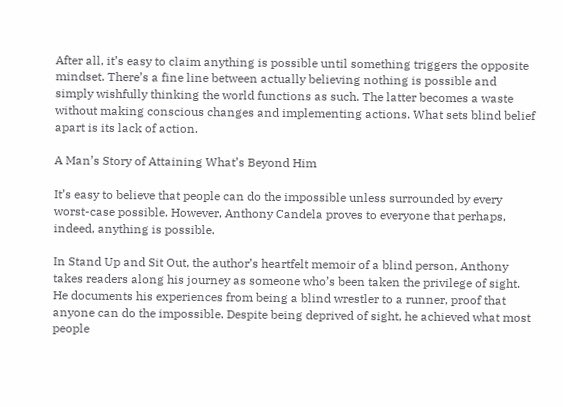After all, it’s easy to claim anything is possible until something triggers the opposite mindset. There’s a fine line between actually believing nothing is possible and simply wishfully thinking the world functions as such. The latter becomes a waste without making conscious changes and implementing actions. What sets blind belief apart is its lack of action.

A Man’s Story of Attaining What’s Beyond Him

It’s easy to believe that people can do the impossible unless surrounded by every worst-case possible. However, Anthony Candela proves to everyone that perhaps, indeed, anything is possible.

In Stand Up and Sit Out, the author’s heartfelt memoir of a blind person, Anthony takes readers along his journey as someone who’s been taken the privilege of sight. He documents his experiences from being a blind wrestler to a runner, proof that anyone can do the impossible. Despite being deprived of sight, he achieved what most people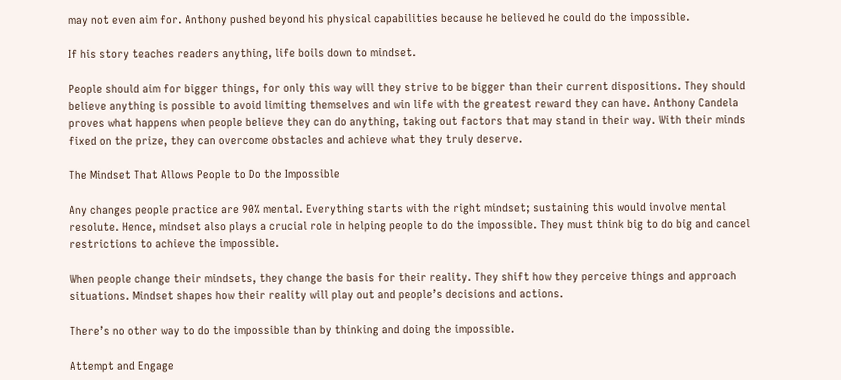may not even aim for. Anthony pushed beyond his physical capabilities because he believed he could do the impossible.

If his story teaches readers anything, life boils down to mindset.

People should aim for bigger things, for only this way will they strive to be bigger than their current dispositions. They should believe anything is possible to avoid limiting themselves and win life with the greatest reward they can have. Anthony Candela proves what happens when people believe they can do anything, taking out factors that may stand in their way. With their minds fixed on the prize, they can overcome obstacles and achieve what they truly deserve.

The Mindset That Allows People to Do the Impossible

Any changes people practice are 90% mental. Everything starts with the right mindset; sustaining this would involve mental resolute. Hence, mindset also plays a crucial role in helping people to do the impossible. They must think big to do big and cancel restrictions to achieve the impossible.

When people change their mindsets, they change the basis for their reality. They shift how they perceive things and approach situations. Mindset shapes how their reality will play out and people’s decisions and actions.

There’s no other way to do the impossible than by thinking and doing the impossible.

Attempt and Engage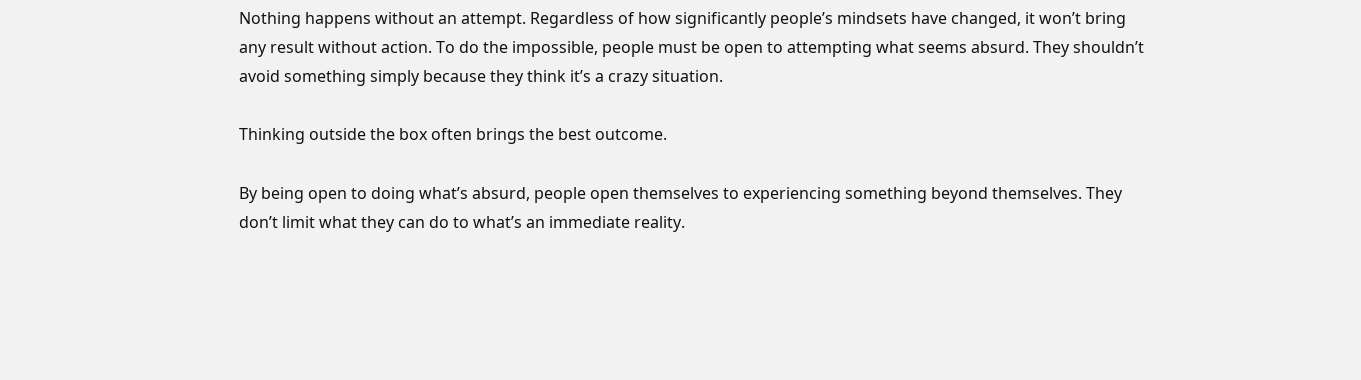Nothing happens without an attempt. Regardless of how significantly people’s mindsets have changed, it won’t bring any result without action. To do the impossible, people must be open to attempting what seems absurd. They shouldn’t avoid something simply because they think it’s a crazy situation.

Thinking outside the box often brings the best outcome.

By being open to doing what’s absurd, people open themselves to experiencing something beyond themselves. They don’t limit what they can do to what’s an immediate reality.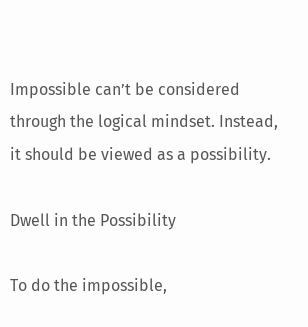Impossible can’t be considered through the logical mindset. Instead, it should be viewed as a possibility.

Dwell in the Possibility

To do the impossible,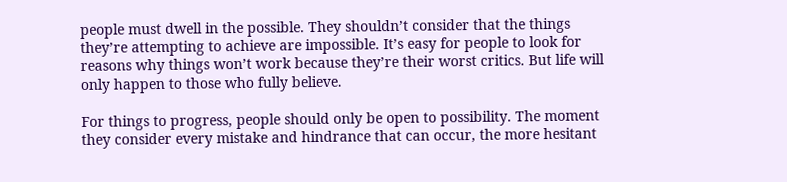people must dwell in the possible. They shouldn’t consider that the things they’re attempting to achieve are impossible. It’s easy for people to look for reasons why things won’t work because they’re their worst critics. But life will only happen to those who fully believe.

For things to progress, people should only be open to possibility. The moment they consider every mistake and hindrance that can occur, the more hesitant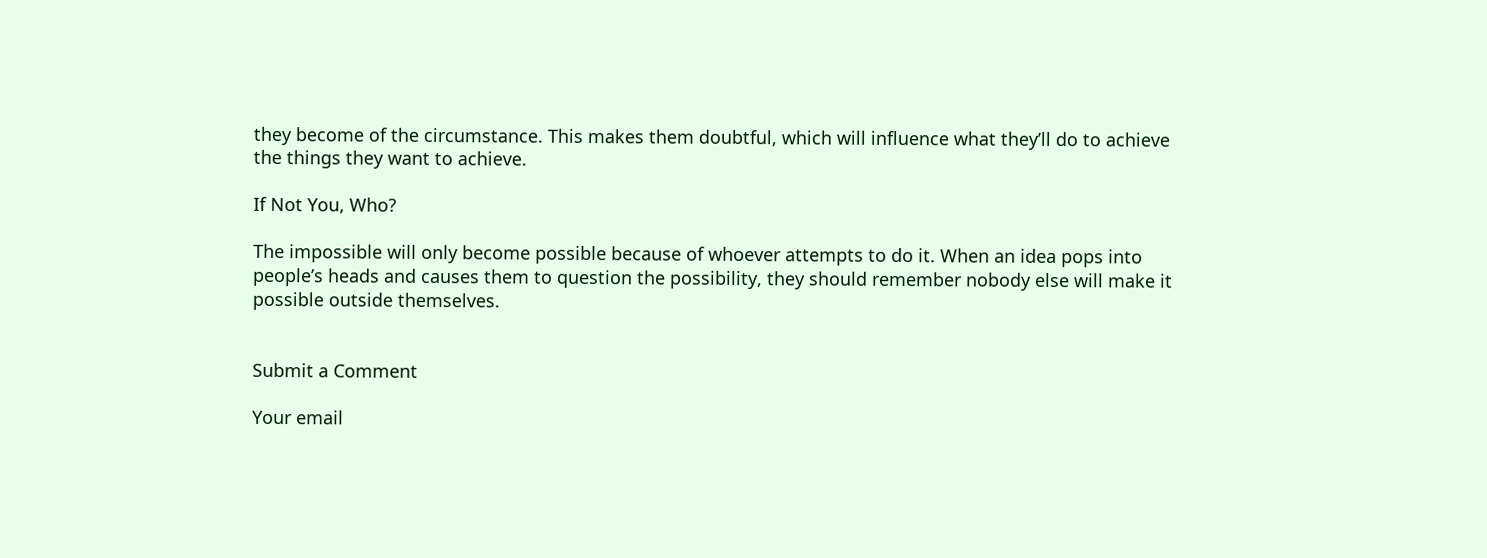they become of the circumstance. This makes them doubtful, which will influence what they’ll do to achieve the things they want to achieve.

If Not You, Who?

The impossible will only become possible because of whoever attempts to do it. When an idea pops into people’s heads and causes them to question the possibility, they should remember nobody else will make it possible outside themselves.


Submit a Comment

Your email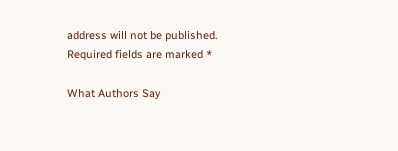address will not be published. Required fields are marked *

What Authors Say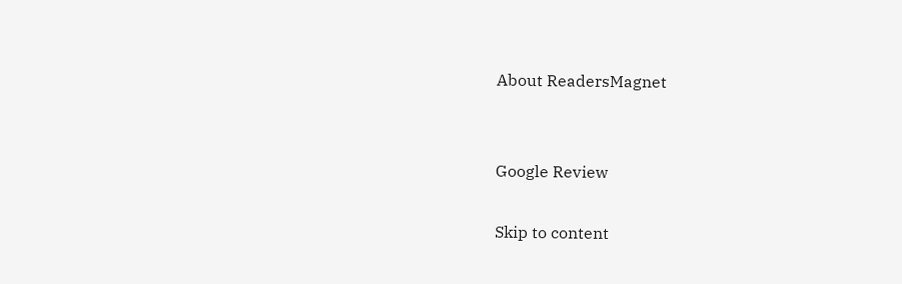About ReadersMagnet


Google Review

Skip to content